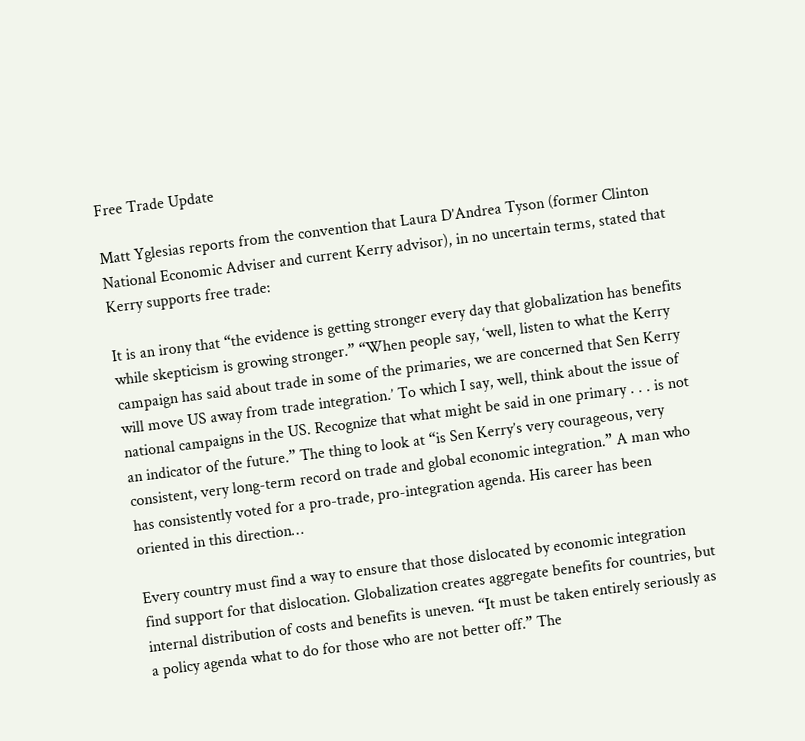Free Trade Update

Matt Yglesias reports from the convention that Laura D’Andrea Tyson (former Clinton National Economic Adviser and current Kerry advisor), in no uncertain terms, stated that Kerry supports free trade:

It is an irony that “the evidence is getting stronger every day that globalization has benefits while skepticism is growing stronger.” “When people say, ‘well, listen to what the Kerry campaign has said about trade in some of the primaries, we are concerned that Sen Kerry will move US away from trade integration.’ To which I say, well, think about the issue of national campaigns in the US. Recognize that what might be said in one primary . . . is not an indicator of the future.” The thing to look at “is Sen Kerry’s very courageous, very consistent, very long-term record on trade and global economic integration.” A man who has consistently voted for a pro-trade, pro-integration agenda. His career has been oriented in this direction…

Every country must find a way to ensure that those dislocated by economic integration find support for that dislocation. Globalization creates aggregate benefits for countries, but internal distribution of costs and benefits is uneven. “It must be taken entirely seriously as a policy agenda what to do for those who are not better off.” The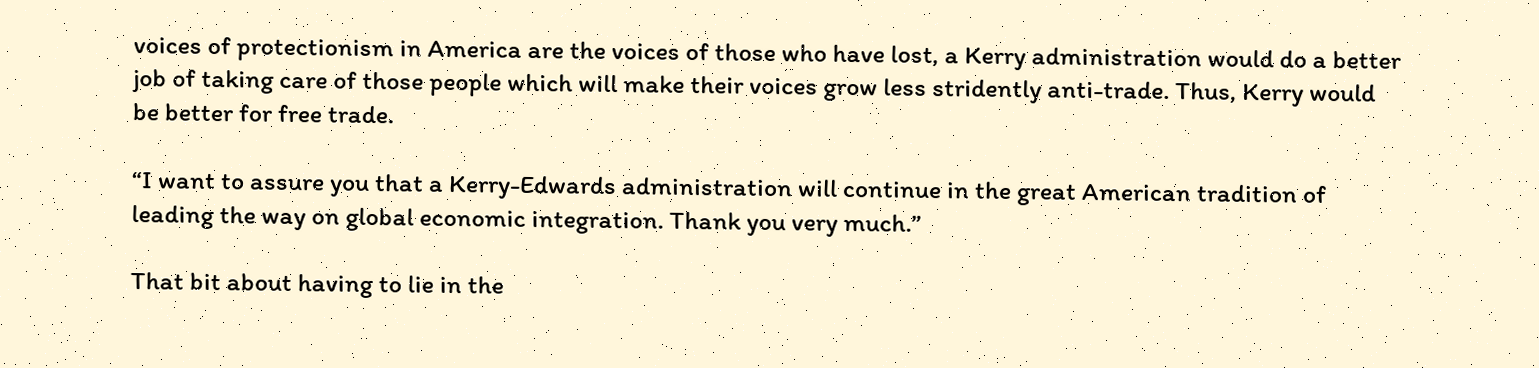voices of protectionism in America are the voices of those who have lost, a Kerry administration would do a better job of taking care of those people which will make their voices grow less stridently anti-trade. Thus, Kerry would be better for free trade.

“I want to assure you that a Kerry-Edwards administration will continue in the great American tradition of leading the way on global economic integration. Thank you very much.”

That bit about having to lie in the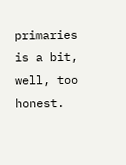primaries is a bit, well, too honest.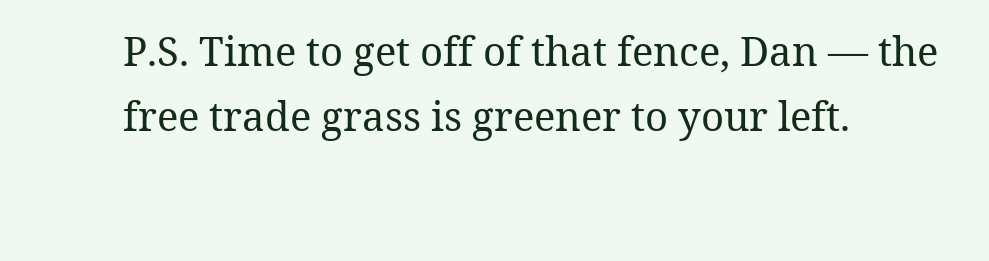P.S. Time to get off of that fence, Dan — the free trade grass is greener to your left.